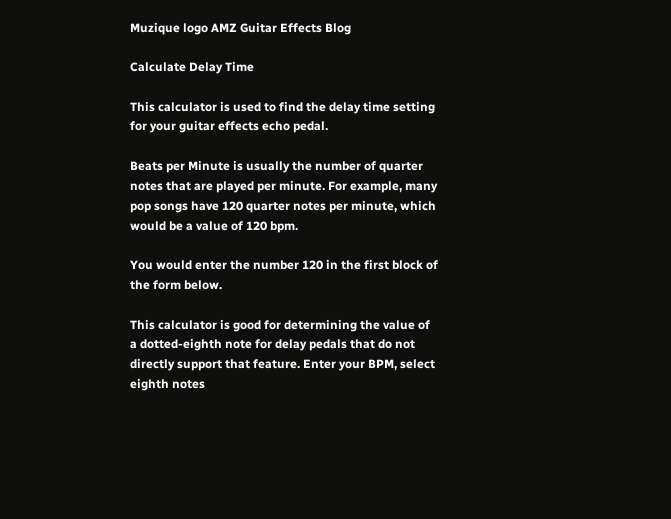Muzique logo AMZ Guitar Effects Blog

Calculate Delay Time

This calculator is used to find the delay time setting for your guitar effects echo pedal.

Beats per Minute is usually the number of quarter notes that are played per minute. For example, many pop songs have 120 quarter notes per minute, which would be a value of 120 bpm.

You would enter the number 120 in the first block of the form below.

This calculator is good for determining the value of a dotted-eighth note for delay pedals that do not directly support that feature. Enter your BPM, select eighth notes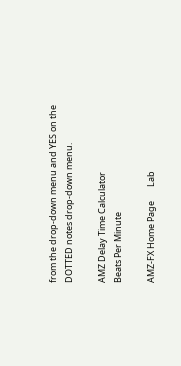from the drop-down menu and YES on the DOTTED notes drop-down menu.

AMZ Delay Time Calculator
Beats Per Minute

AMZ-FX Home Page       Lab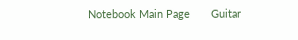Notebook Main Page       Guitar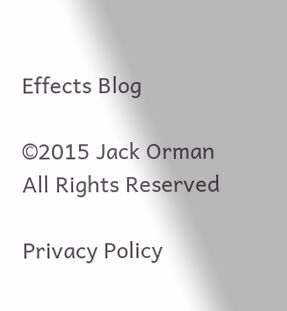Effects Blog

©2015 Jack Orman
All Rights Reserved

Privacy Policy